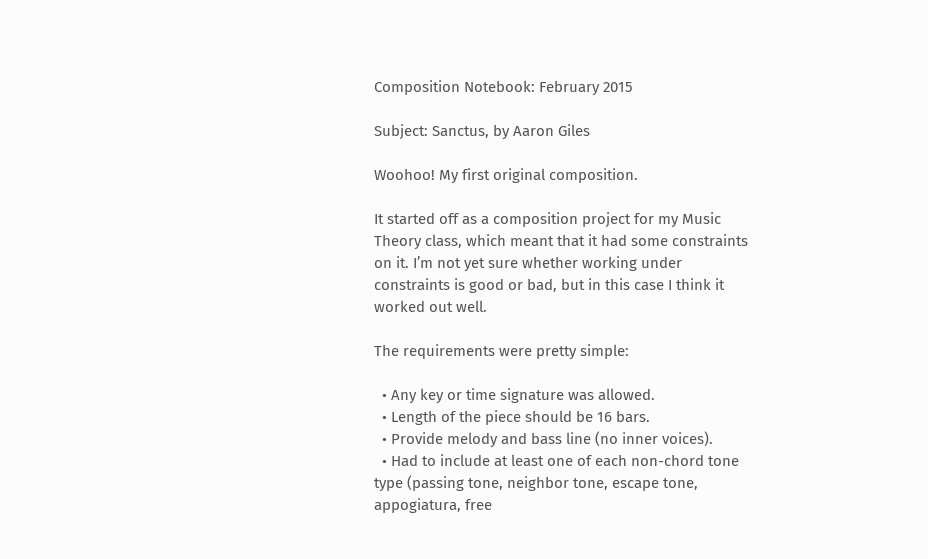Composition Notebook: February 2015

Subject: Sanctus, by Aaron Giles

Woohoo! My first original composition.

It started off as a composition project for my Music Theory class, which meant that it had some constraints on it. I’m not yet sure whether working under constraints is good or bad, but in this case I think it worked out well.

The requirements were pretty simple:

  • Any key or time signature was allowed.
  • Length of the piece should be 16 bars.
  • Provide melody and bass line (no inner voices).
  • Had to include at least one of each non-chord tone type (passing tone, neighbor tone, escape tone, appogiatura, free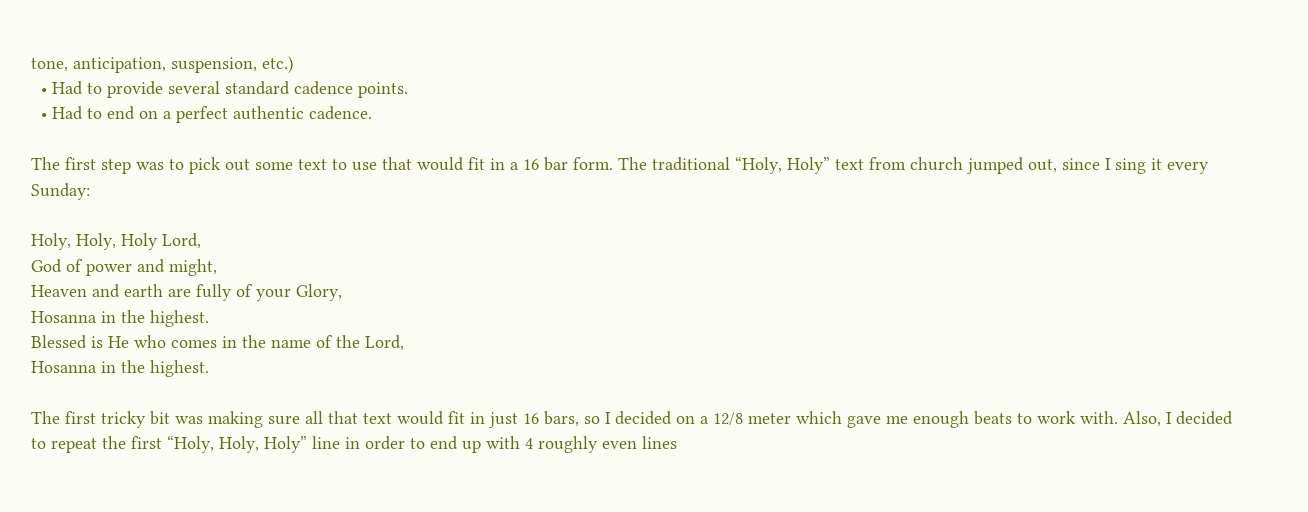tone, anticipation, suspension, etc.)
  • Had to provide several standard cadence points.
  • Had to end on a perfect authentic cadence.

The first step was to pick out some text to use that would fit in a 16 bar form. The traditional “Holy, Holy” text from church jumped out, since I sing it every Sunday:

Holy, Holy, Holy Lord,
God of power and might,
Heaven and earth are fully of your Glory,
Hosanna in the highest.
Blessed is He who comes in the name of the Lord,
Hosanna in the highest.

The first tricky bit was making sure all that text would fit in just 16 bars, so I decided on a 12/8 meter which gave me enough beats to work with. Also, I decided to repeat the first “Holy, Holy, Holy” line in order to end up with 4 roughly even lines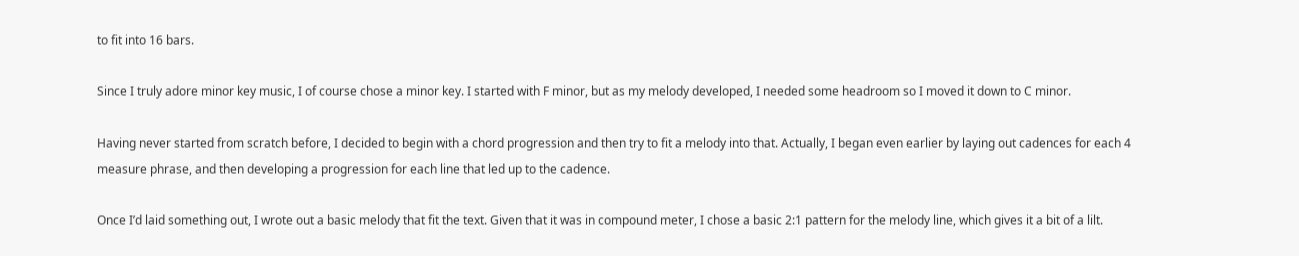to fit into 16 bars.

Since I truly adore minor key music, I of course chose a minor key. I started with F minor, but as my melody developed, I needed some headroom so I moved it down to C minor.

Having never started from scratch before, I decided to begin with a chord progression and then try to fit a melody into that. Actually, I began even earlier by laying out cadences for each 4 measure phrase, and then developing a progression for each line that led up to the cadence.

Once I’d laid something out, I wrote out a basic melody that fit the text. Given that it was in compound meter, I chose a basic 2:1 pattern for the melody line, which gives it a bit of a lilt.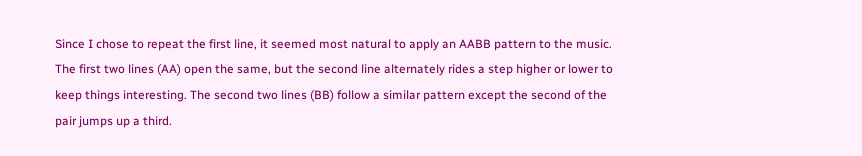Since I chose to repeat the first line, it seemed most natural to apply an AABB pattern to the music. The first two lines (AA) open the same, but the second line alternately rides a step higher or lower to keep things interesting. The second two lines (BB) follow a similar pattern except the second of the pair jumps up a third.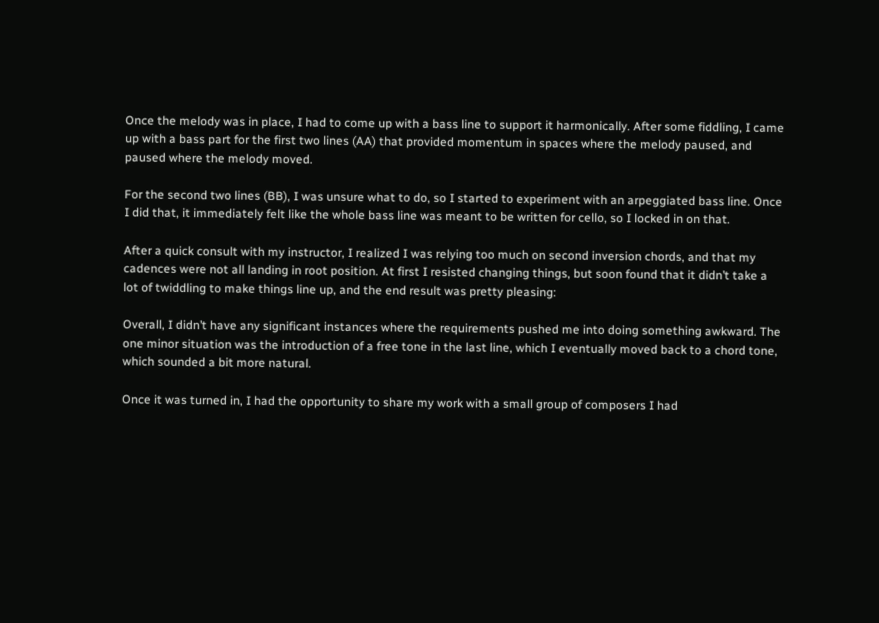Once the melody was in place, I had to come up with a bass line to support it harmonically. After some fiddling, I came up with a bass part for the first two lines (AA) that provided momentum in spaces where the melody paused, and paused where the melody moved.

For the second two lines (BB), I was unsure what to do, so I started to experiment with an arpeggiated bass line. Once I did that, it immediately felt like the whole bass line was meant to be written for cello, so I locked in on that.

After a quick consult with my instructor, I realized I was relying too much on second inversion chords, and that my cadences were not all landing in root position. At first I resisted changing things, but soon found that it didn’t take a lot of twiddling to make things line up, and the end result was pretty pleasing:

Overall, I didn’t have any significant instances where the requirements pushed me into doing something awkward. The one minor situation was the introduction of a free tone in the last line, which I eventually moved back to a chord tone, which sounded a bit more natural.

Once it was turned in, I had the opportunity to share my work with a small group of composers I had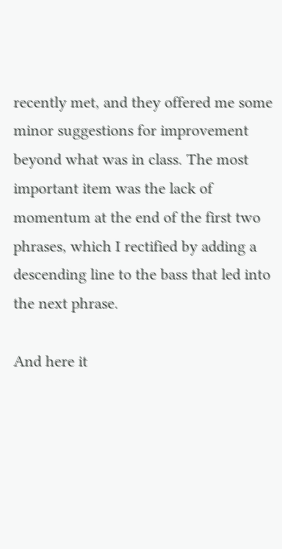recently met, and they offered me some minor suggestions for improvement beyond what was in class. The most important item was the lack of momentum at the end of the first two phrases, which I rectified by adding a descending line to the bass that led into the next phrase.

And here it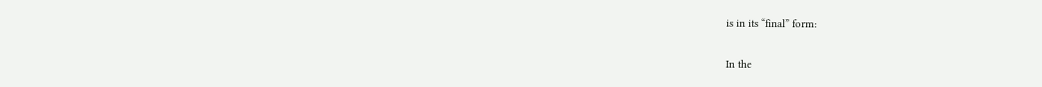is in its “final” form:

In the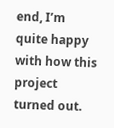end, I’m quite happy with how this project turned out.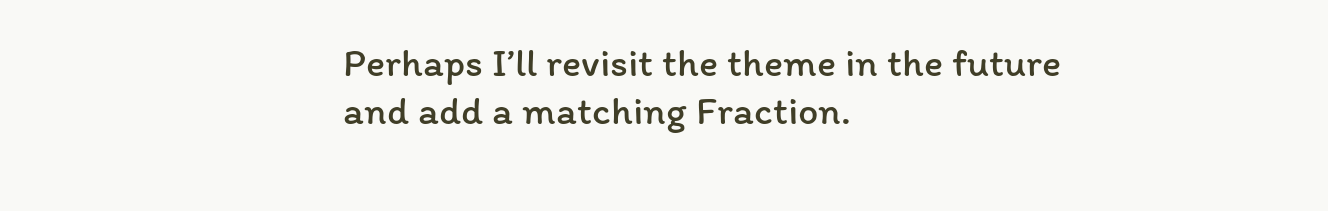Perhaps I’ll revisit the theme in the future and add a matching Fraction.